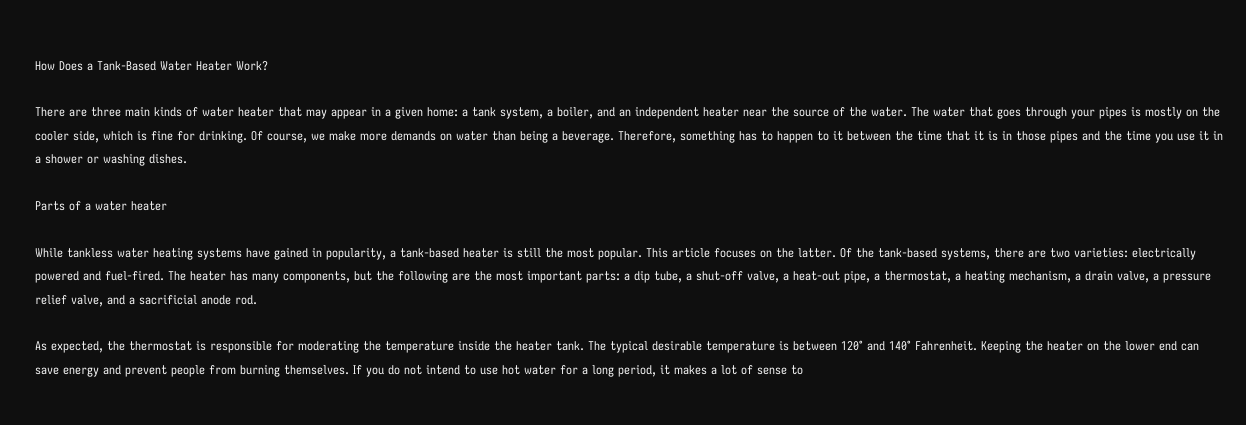How Does a Tank-Based Water Heater Work?

There are three main kinds of water heater that may appear in a given home: a tank system, a boiler, and an independent heater near the source of the water. The water that goes through your pipes is mostly on the cooler side, which is fine for drinking. Of course, we make more demands on water than being a beverage. Therefore, something has to happen to it between the time that it is in those pipes and the time you use it in a shower or washing dishes.

Parts of a water heater

While tankless water heating systems have gained in popularity, a tank-based heater is still the most popular. This article focuses on the latter. Of the tank-based systems, there are two varieties: electrically powered and fuel-fired. The heater has many components, but the following are the most important parts: a dip tube, a shut-off valve, a heat-out pipe, a thermostat, a heating mechanism, a drain valve, a pressure relief valve, and a sacrificial anode rod.

As expected, the thermostat is responsible for moderating the temperature inside the heater tank. The typical desirable temperature is between 120° and 140° Fahrenheit. Keeping the heater on the lower end can save energy and prevent people from burning themselves. If you do not intend to use hot water for a long period, it makes a lot of sense to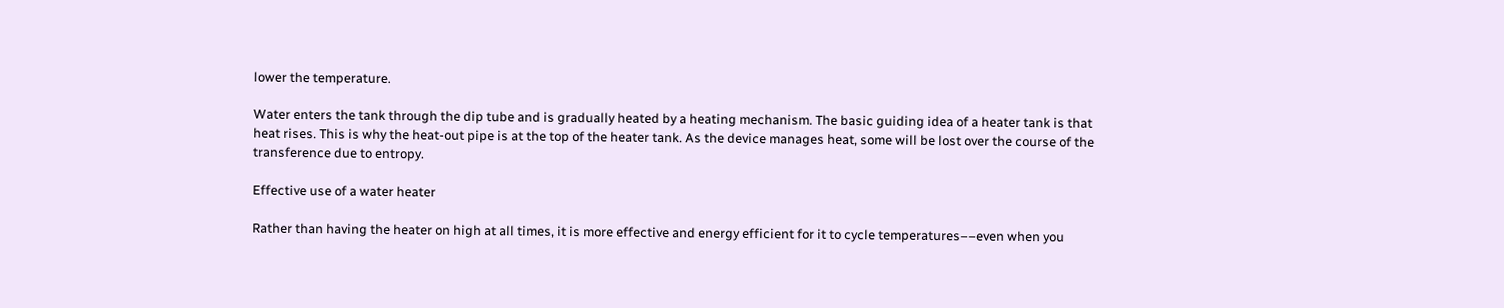lower the temperature.

Water enters the tank through the dip tube and is gradually heated by a heating mechanism. The basic guiding idea of a heater tank is that heat rises. This is why the heat-out pipe is at the top of the heater tank. As the device manages heat, some will be lost over the course of the transference due to entropy.

Effective use of a water heater

Rather than having the heater on high at all times, it is more effective and energy efficient for it to cycle temperatures––even when you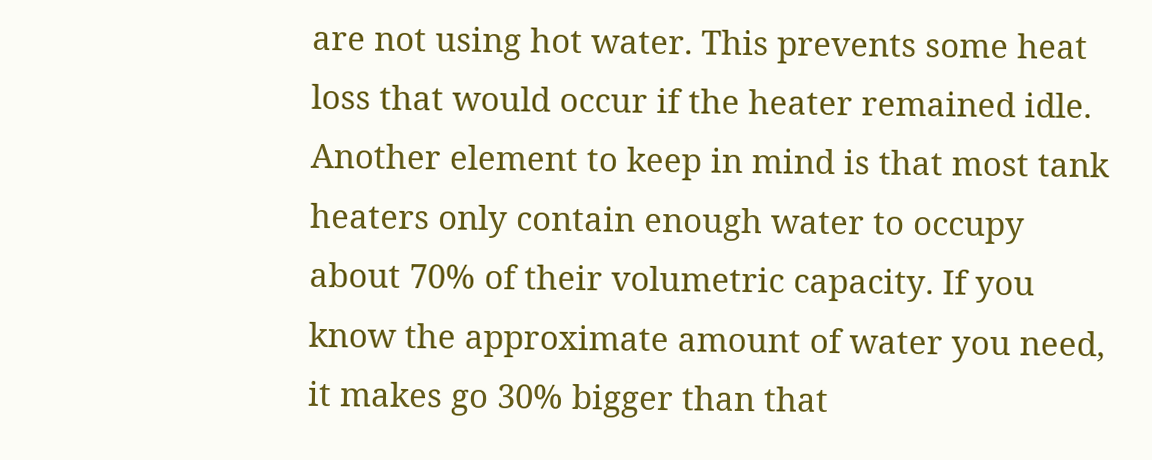are not using hot water. This prevents some heat loss that would occur if the heater remained idle. Another element to keep in mind is that most tank heaters only contain enough water to occupy about 70% of their volumetric capacity. If you know the approximate amount of water you need, it makes go 30% bigger than that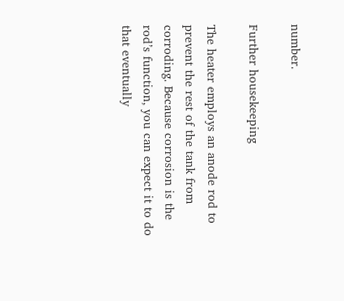number.

Further housekeeping

The heater employs an anode rod to prevent the rest of the tank from corroding. Because corrosion is the rod’s function, you can expect it to do that eventually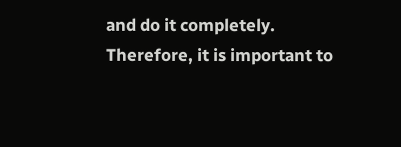and do it completely. Therefore, it is important to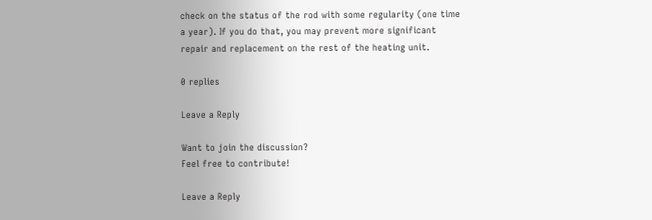check on the status of the rod with some regularity (one time a year). If you do that, you may prevent more significant repair and replacement on the rest of the heating unit.

0 replies

Leave a Reply

Want to join the discussion?
Feel free to contribute!

Leave a Reply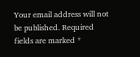Your email address will not be published. Required fields are marked *